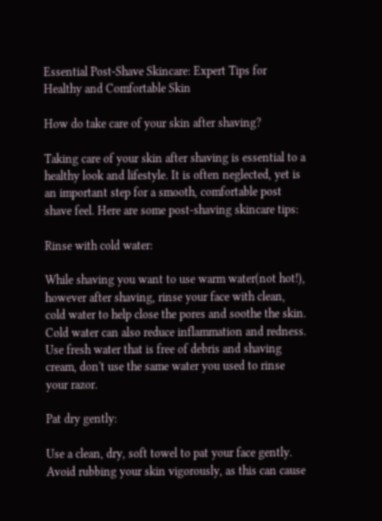Essential Post-Shave Skincare: Expert Tips for Healthy and Comfortable Skin

How do take care of your skin after shaving?

Taking care of your skin after shaving is essential to a healthy look and lifestyle. It is often neglected, yet is an important step for a smooth, comfortable post shave feel. Here are some post-shaving skincare tips:

Rinse with cold water:

While shaving you want to use warm water(not hot!), however after shaving, rinse your face with clean, cold water to help close the pores and soothe the skin. Cold water can also reduce inflammation and redness. Use fresh water that is free of debris and shaving cream, don't use the same water you used to rinse your razor.

Pat dry gently:

Use a clean, dry, soft towel to pat your face gently. Avoid rubbing your skin vigorously, as this can cause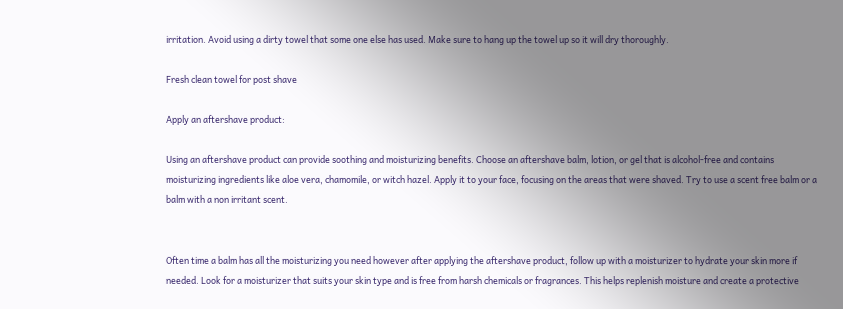irritation. Avoid using a dirty towel that some one else has used. Make sure to hang up the towel up so it will dry thoroughly.

Fresh clean towel for post shave

Apply an aftershave product:

Using an aftershave product can provide soothing and moisturizing benefits. Choose an aftershave balm, lotion, or gel that is alcohol-free and contains moisturizing ingredients like aloe vera, chamomile, or witch hazel. Apply it to your face, focusing on the areas that were shaved. Try to use a scent free balm or a balm with a non irritant scent.


Often time a balm has all the moisturizing you need however after applying the aftershave product, follow up with a moisturizer to hydrate your skin more if needed. Look for a moisturizer that suits your skin type and is free from harsh chemicals or fragrances. This helps replenish moisture and create a protective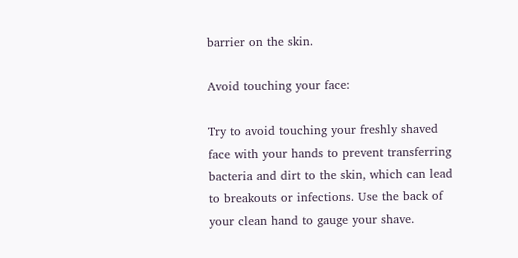barrier on the skin.

Avoid touching your face:

Try to avoid touching your freshly shaved face with your hands to prevent transferring bacteria and dirt to the skin, which can lead to breakouts or infections. Use the back of your clean hand to gauge your shave.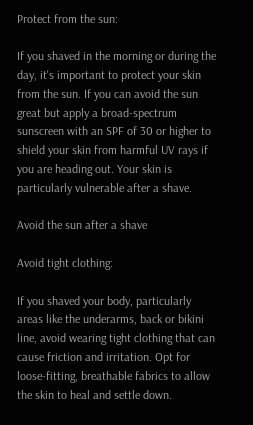Protect from the sun:

If you shaved in the morning or during the day, it's important to protect your skin from the sun. If you can avoid the sun great but apply a broad-spectrum sunscreen with an SPF of 30 or higher to shield your skin from harmful UV rays if you are heading out. Your skin is particularly vulnerable after a shave.

Avoid the sun after a shave

Avoid tight clothing:

If you shaved your body, particularly areas like the underarms, back or bikini line, avoid wearing tight clothing that can cause friction and irritation. Opt for loose-fitting, breathable fabrics to allow the skin to heal and settle down.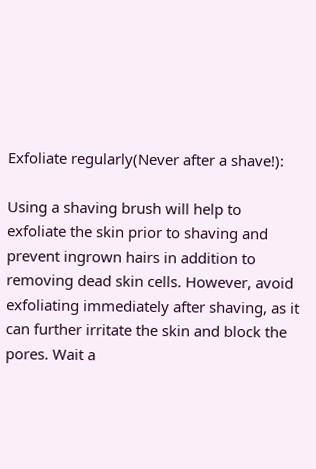Exfoliate regularly(Never after a shave!):

Using a shaving brush will help to exfoliate the skin prior to shaving and prevent ingrown hairs in addition to removing dead skin cells. However, avoid exfoliating immediately after shaving, as it can further irritate the skin and block the pores. Wait a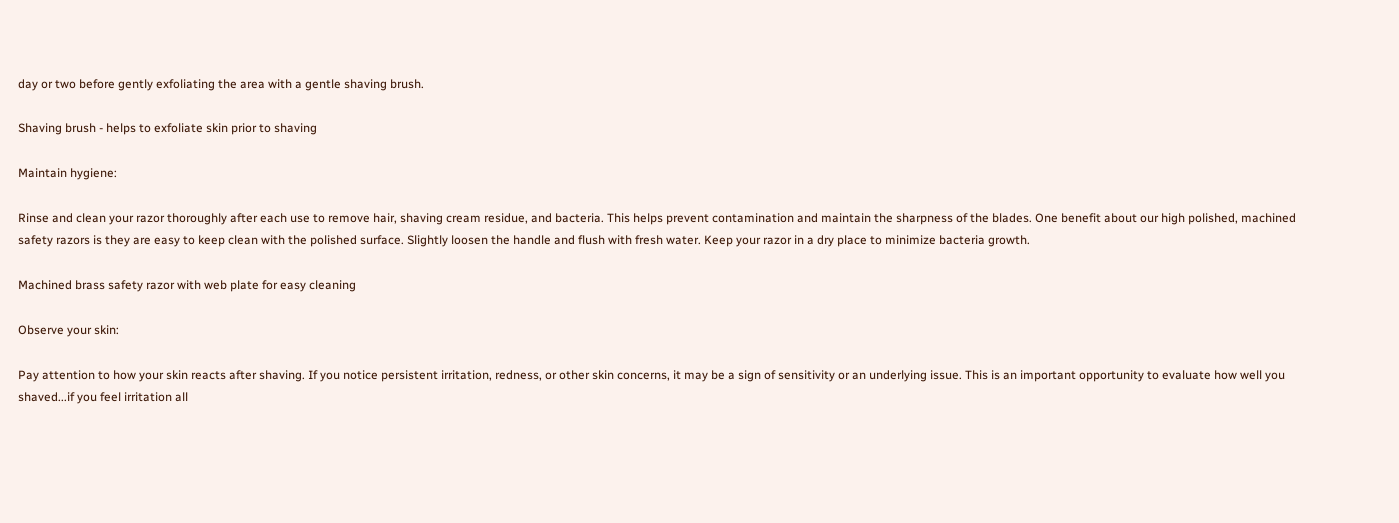day or two before gently exfoliating the area with a gentle shaving brush.

Shaving brush - helps to exfoliate skin prior to shaving

Maintain hygiene:

Rinse and clean your razor thoroughly after each use to remove hair, shaving cream residue, and bacteria. This helps prevent contamination and maintain the sharpness of the blades. One benefit about our high polished, machined safety razors is they are easy to keep clean with the polished surface. Slightly loosen the handle and flush with fresh water. Keep your razor in a dry place to minimize bacteria growth.

Machined brass safety razor with web plate for easy cleaning

Observe your skin:

Pay attention to how your skin reacts after shaving. If you notice persistent irritation, redness, or other skin concerns, it may be a sign of sensitivity or an underlying issue. This is an important opportunity to evaluate how well you shaved...if you feel irritation all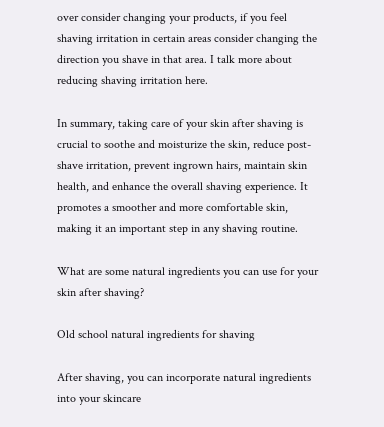over consider changing your products, if you feel shaving irritation in certain areas consider changing the direction you shave in that area. I talk more about reducing shaving irritation here.

In summary, taking care of your skin after shaving is crucial to soothe and moisturize the skin, reduce post-shave irritation, prevent ingrown hairs, maintain skin health, and enhance the overall shaving experience. It promotes a smoother and more comfortable skin, making it an important step in any shaving routine.

What are some natural ingredients you can use for your skin after shaving?

Old school natural ingredients for shaving

After shaving, you can incorporate natural ingredients into your skincare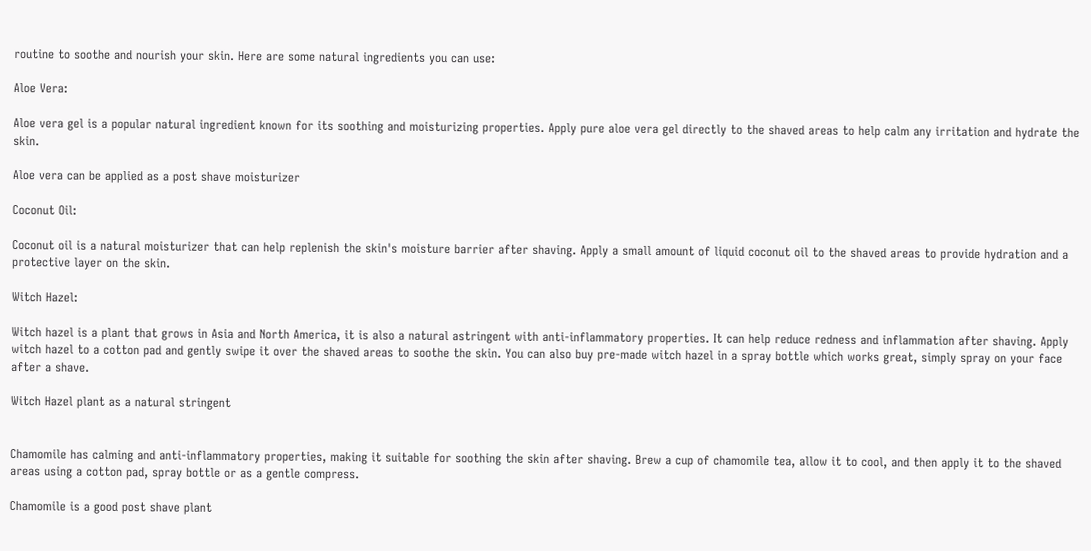routine to soothe and nourish your skin. Here are some natural ingredients you can use:

Aloe Vera:

Aloe vera gel is a popular natural ingredient known for its soothing and moisturizing properties. Apply pure aloe vera gel directly to the shaved areas to help calm any irritation and hydrate the skin.

Aloe vera can be applied as a post shave moisturizer

Coconut Oil:

Coconut oil is a natural moisturizer that can help replenish the skin's moisture barrier after shaving. Apply a small amount of liquid coconut oil to the shaved areas to provide hydration and a protective layer on the skin.

Witch Hazel:

Witch hazel is a plant that grows in Asia and North America, it is also a natural astringent with anti-inflammatory properties. It can help reduce redness and inflammation after shaving. Apply witch hazel to a cotton pad and gently swipe it over the shaved areas to soothe the skin. You can also buy pre-made witch hazel in a spray bottle which works great, simply spray on your face after a shave.

Witch Hazel plant as a natural stringent


Chamomile has calming and anti-inflammatory properties, making it suitable for soothing the skin after shaving. Brew a cup of chamomile tea, allow it to cool, and then apply it to the shaved areas using a cotton pad, spray bottle or as a gentle compress.

Chamomile is a good post shave plant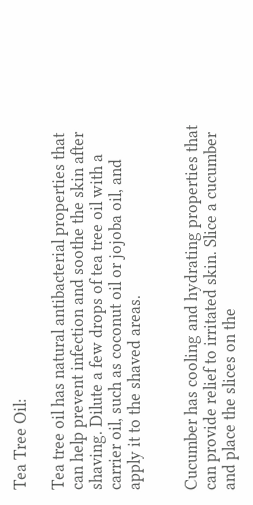Tea Tree Oil:

Tea tree oil has natural antibacterial properties that can help prevent infection and soothe the skin after shaving. Dilute a few drops of tea tree oil with a carrier oil, such as coconut oil or jojoba oil, and apply it to the shaved areas.


Cucumber has cooling and hydrating properties that can provide relief to irritated skin. Slice a cucumber and place the slices on the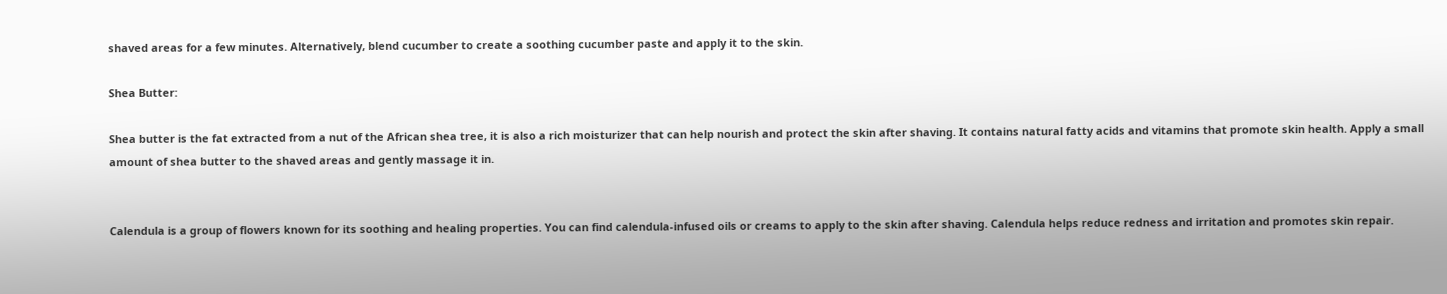shaved areas for a few minutes. Alternatively, blend cucumber to create a soothing cucumber paste and apply it to the skin.

Shea Butter:

Shea butter is the fat extracted from a nut of the African shea tree, it is also a rich moisturizer that can help nourish and protect the skin after shaving. It contains natural fatty acids and vitamins that promote skin health. Apply a small amount of shea butter to the shaved areas and gently massage it in.


Calendula is a group of flowers known for its soothing and healing properties. You can find calendula-infused oils or creams to apply to the skin after shaving. Calendula helps reduce redness and irritation and promotes skin repair.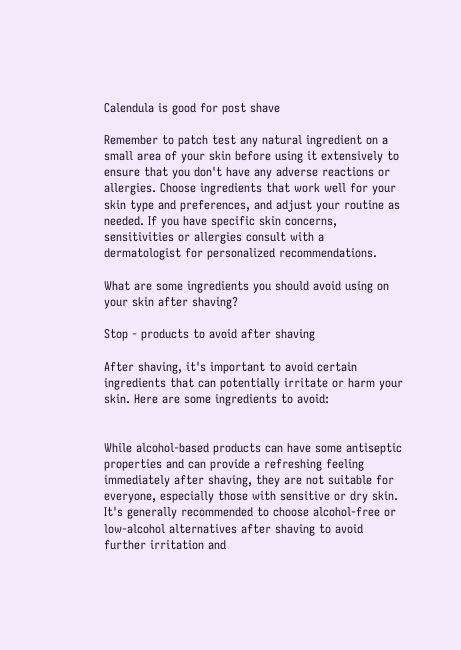Calendula is good for post shave

Remember to patch test any natural ingredient on a small area of your skin before using it extensively to ensure that you don't have any adverse reactions or allergies. Choose ingredients that work well for your skin type and preferences, and adjust your routine as needed. If you have specific skin concerns, sensitivities or allergies consult with a dermatologist for personalized recommendations.

What are some ingredients you should avoid using on your skin after shaving?

Stop - products to avoid after shaving

After shaving, it's important to avoid certain ingredients that can potentially irritate or harm your skin. Here are some ingredients to avoid:


While alcohol-based products can have some antiseptic properties and can provide a refreshing feeling immediately after shaving, they are not suitable for everyone, especially those with sensitive or dry skin. It's generally recommended to choose alcohol-free or low-alcohol alternatives after shaving to avoid further irritation and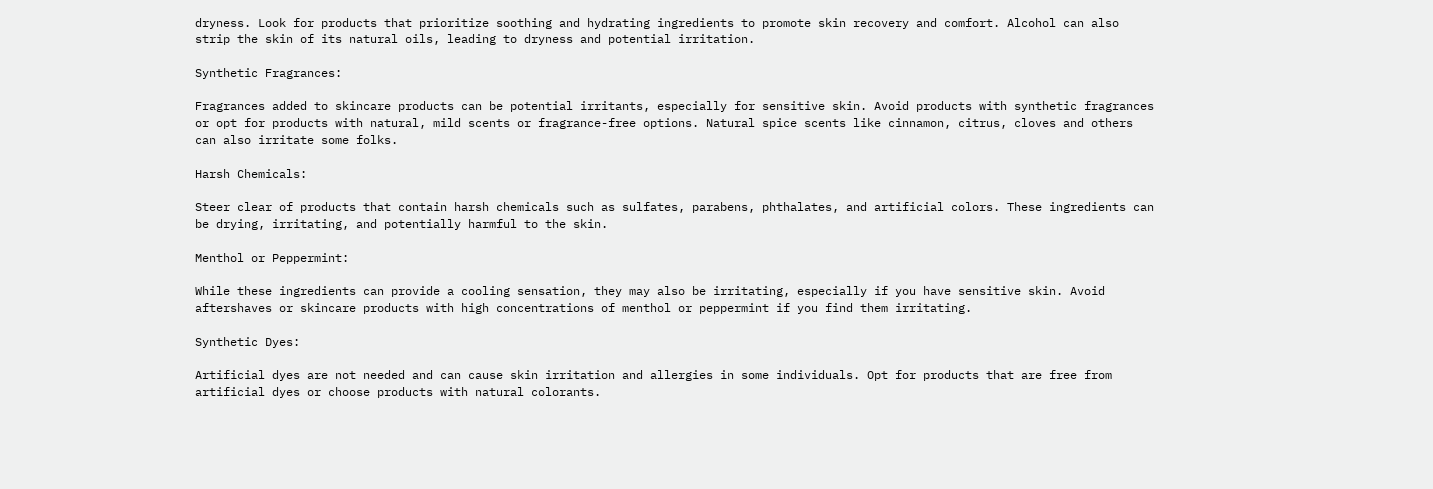dryness. Look for products that prioritize soothing and hydrating ingredients to promote skin recovery and comfort. Alcohol can also strip the skin of its natural oils, leading to dryness and potential irritation.

Synthetic Fragrances:

Fragrances added to skincare products can be potential irritants, especially for sensitive skin. Avoid products with synthetic fragrances or opt for products with natural, mild scents or fragrance-free options. Natural spice scents like cinnamon, citrus, cloves and others can also irritate some folks.

Harsh Chemicals:

Steer clear of products that contain harsh chemicals such as sulfates, parabens, phthalates, and artificial colors. These ingredients can be drying, irritating, and potentially harmful to the skin.

Menthol or Peppermint:

While these ingredients can provide a cooling sensation, they may also be irritating, especially if you have sensitive skin. Avoid aftershaves or skincare products with high concentrations of menthol or peppermint if you find them irritating.

Synthetic Dyes:

Artificial dyes are not needed and can cause skin irritation and allergies in some individuals. Opt for products that are free from artificial dyes or choose products with natural colorants.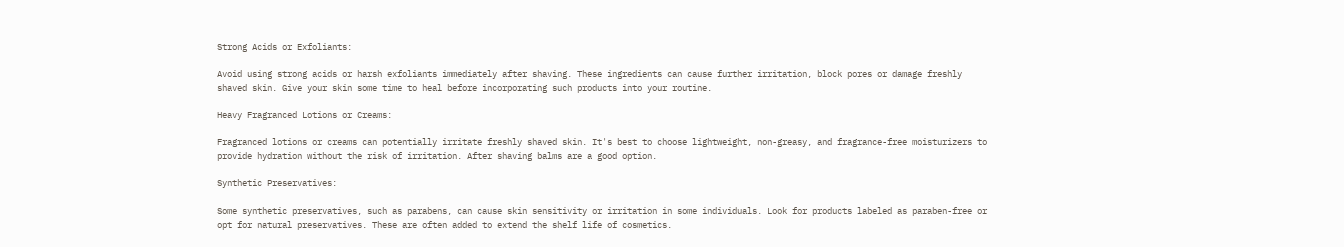Strong Acids or Exfoliants:

Avoid using strong acids or harsh exfoliants immediately after shaving. These ingredients can cause further irritation, block pores or damage freshly shaved skin. Give your skin some time to heal before incorporating such products into your routine.

Heavy Fragranced Lotions or Creams:

Fragranced lotions or creams can potentially irritate freshly shaved skin. It's best to choose lightweight, non-greasy, and fragrance-free moisturizers to provide hydration without the risk of irritation. After shaving balms are a good option.

Synthetic Preservatives:

Some synthetic preservatives, such as parabens, can cause skin sensitivity or irritation in some individuals. Look for products labeled as paraben-free or opt for natural preservatives. These are often added to extend the shelf life of cosmetics.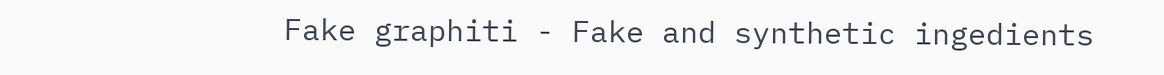Fake graphiti - Fake and synthetic ingedients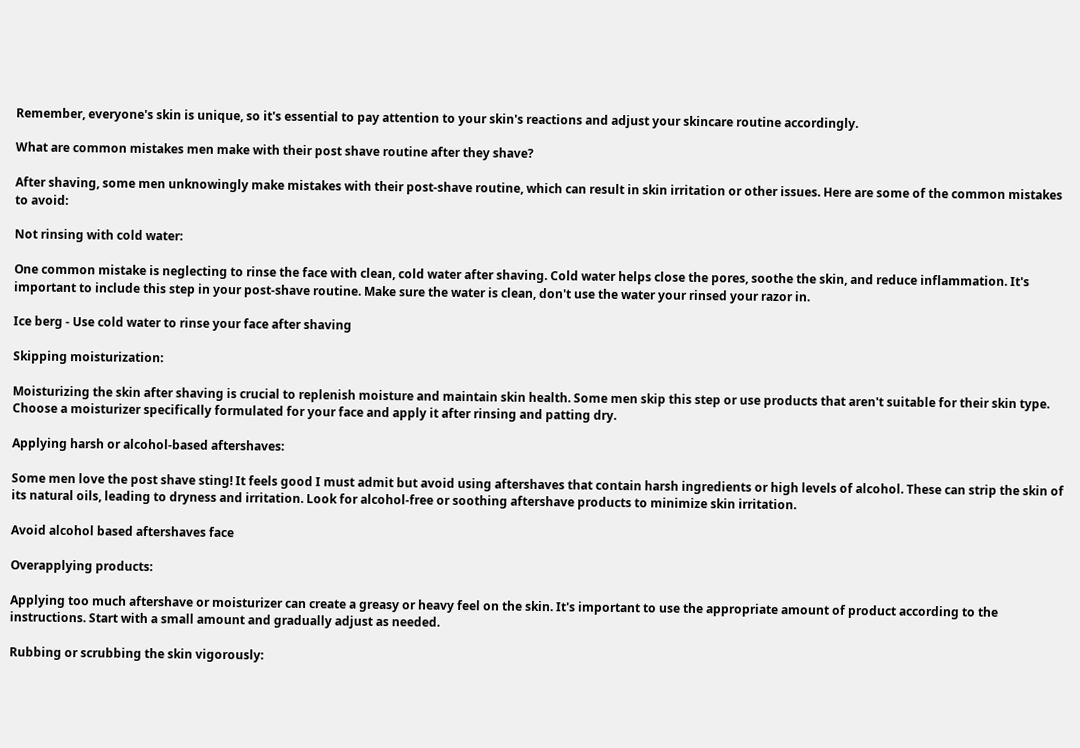Remember, everyone's skin is unique, so it's essential to pay attention to your skin's reactions and adjust your skincare routine accordingly.

What are common mistakes men make with their post shave routine after they shave?

After shaving, some men unknowingly make mistakes with their post-shave routine, which can result in skin irritation or other issues. Here are some of the common mistakes to avoid:

Not rinsing with cold water:

One common mistake is neglecting to rinse the face with clean, cold water after shaving. Cold water helps close the pores, soothe the skin, and reduce inflammation. It's important to include this step in your post-shave routine. Make sure the water is clean, don't use the water your rinsed your razor in.

Ice berg - Use cold water to rinse your face after shaving

Skipping moisturization:

Moisturizing the skin after shaving is crucial to replenish moisture and maintain skin health. Some men skip this step or use products that aren't suitable for their skin type. Choose a moisturizer specifically formulated for your face and apply it after rinsing and patting dry.

Applying harsh or alcohol-based aftershaves:

Some men love the post shave sting! It feels good I must admit but avoid using aftershaves that contain harsh ingredients or high levels of alcohol. These can strip the skin of its natural oils, leading to dryness and irritation. Look for alcohol-free or soothing aftershave products to minimize skin irritation.

Avoid alcohol based aftershaves face

Overapplying products:

Applying too much aftershave or moisturizer can create a greasy or heavy feel on the skin. It's important to use the appropriate amount of product according to the instructions. Start with a small amount and gradually adjust as needed.

Rubbing or scrubbing the skin vigorously: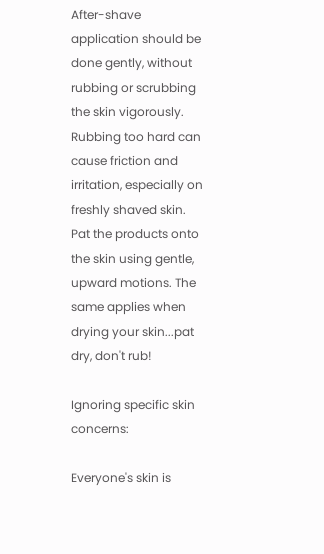After-shave application should be done gently, without rubbing or scrubbing the skin vigorously. Rubbing too hard can cause friction and irritation, especially on freshly shaved skin. Pat the products onto the skin using gentle, upward motions. The same applies when drying your skin...pat dry, don't rub!

Ignoring specific skin concerns:

Everyone's skin is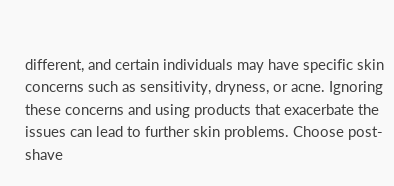different, and certain individuals may have specific skin concerns such as sensitivity, dryness, or acne. Ignoring these concerns and using products that exacerbate the issues can lead to further skin problems. Choose post-shave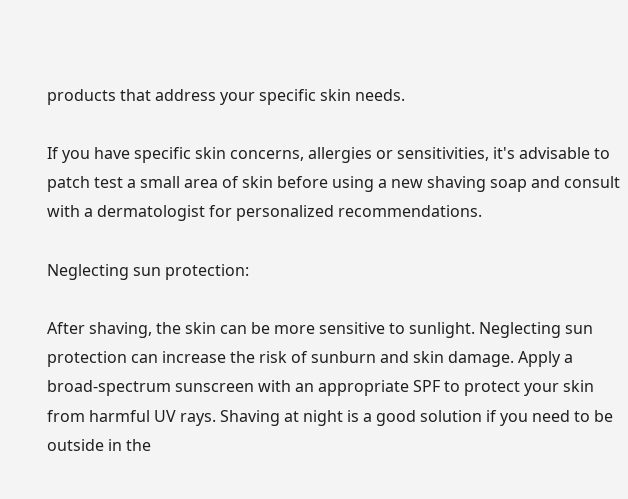products that address your specific skin needs.

If you have specific skin concerns, allergies or sensitivities, it's advisable to patch test a small area of skin before using a new shaving soap and consult with a dermatologist for personalized recommendations.

Neglecting sun protection:

After shaving, the skin can be more sensitive to sunlight. Neglecting sun protection can increase the risk of sunburn and skin damage. Apply a broad-spectrum sunscreen with an appropriate SPF to protect your skin from harmful UV rays. Shaving at night is a good solution if you need to be outside in the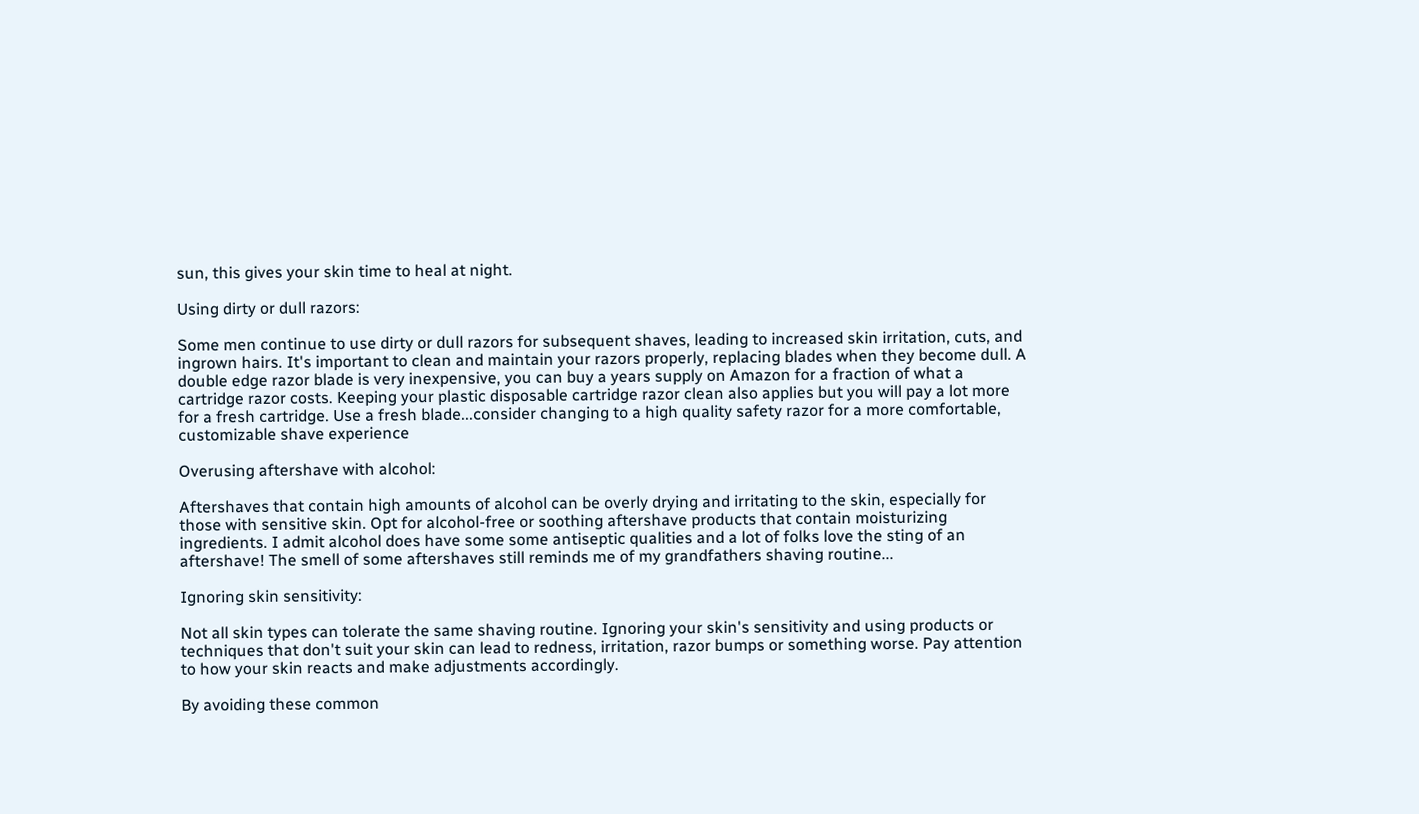sun, this gives your skin time to heal at night.

Using dirty or dull razors:

Some men continue to use dirty or dull razors for subsequent shaves, leading to increased skin irritation, cuts, and ingrown hairs. It's important to clean and maintain your razors properly, replacing blades when they become dull. A double edge razor blade is very inexpensive, you can buy a years supply on Amazon for a fraction of what a cartridge razor costs. Keeping your plastic disposable cartridge razor clean also applies but you will pay a lot more for a fresh cartridge. Use a fresh blade...consider changing to a high quality safety razor for a more comfortable, customizable shave experience

Overusing aftershave with alcohol:

Aftershaves that contain high amounts of alcohol can be overly drying and irritating to the skin, especially for those with sensitive skin. Opt for alcohol-free or soothing aftershave products that contain moisturizing ingredients. I admit alcohol does have some some antiseptic qualities and a lot of folks love the sting of an aftershave! The smell of some aftershaves still reminds me of my grandfathers shaving routine...

Ignoring skin sensitivity:

Not all skin types can tolerate the same shaving routine. Ignoring your skin's sensitivity and using products or techniques that don't suit your skin can lead to redness, irritation, razor bumps or something worse. Pay attention to how your skin reacts and make adjustments accordingly.

By avoiding these common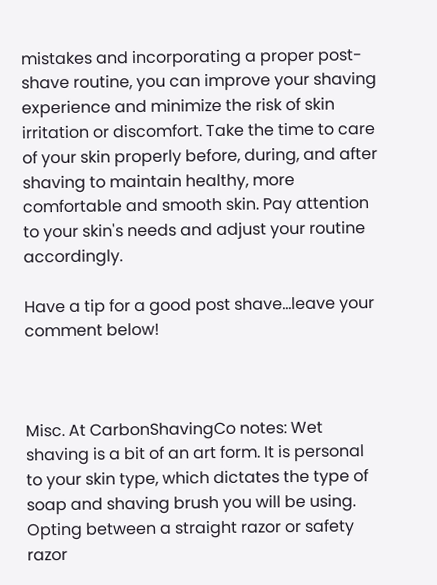mistakes and incorporating a proper post-shave routine, you can improve your shaving experience and minimize the risk of skin irritation or discomfort. Take the time to care of your skin properly before, during, and after shaving to maintain healthy, more comfortable and smooth skin. Pay attention to your skin's needs and adjust your routine accordingly.

Have a tip for a good post shave...leave your comment below!



Misc. At CarbonShavingCo notes: Wet shaving is a bit of an art form. It is personal to your skin type, which dictates the type of soap and shaving brush you will be using. Opting between a straight razor or safety razor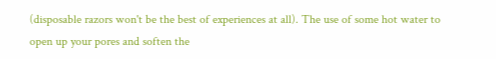(disposable razors won't be the best of experiences at all). The use of some hot water to open up your pores and soften the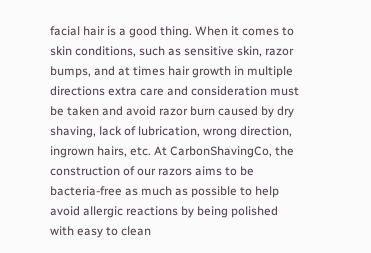facial hair is a good thing. When it comes to skin conditions, such as sensitive skin, razor bumps, and at times hair growth in multiple directions extra care and consideration must be taken and avoid razor burn caused by dry shaving, lack of lubrication, wrong direction, ingrown hairs, etc. At CarbonShavingCo, the construction of our razors aims to be bacteria-free as much as possible to help avoid allergic reactions by being polished with easy to clean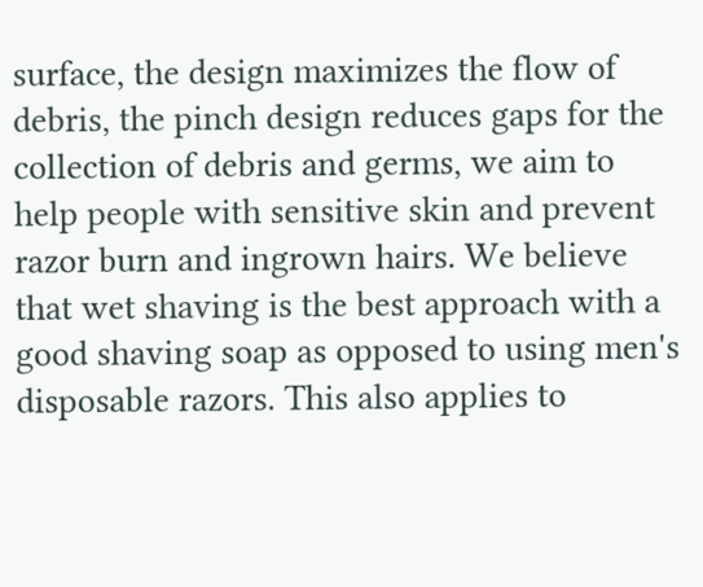surface, the design maximizes the flow of debris, the pinch design reduces gaps for the collection of debris and germs, we aim to help people with sensitive skin and prevent razor burn and ingrown hairs. We believe that wet shaving is the best approach with a good shaving soap as opposed to using men's disposable razors. This also applies to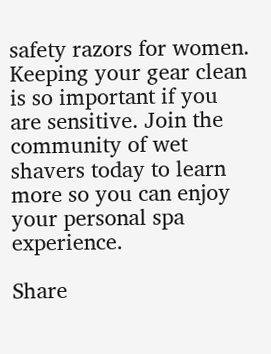safety razors for women. Keeping your gear clean is so important if you are sensitive. Join the community of wet shavers today to learn more so you can enjoy your personal spa experience.

Share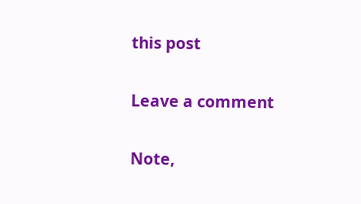this post

Leave a comment

Note,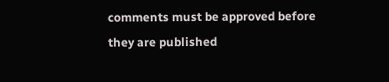comments must be approved before they are published